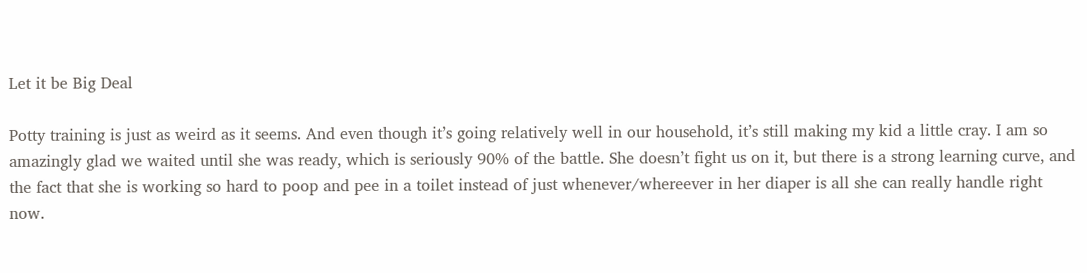Let it be Big Deal

Potty training is just as weird as it seems. And even though it’s going relatively well in our household, it’s still making my kid a little cray. I am so amazingly glad we waited until she was ready, which is seriously 90% of the battle. She doesn’t fight us on it, but there is a strong learning curve, and the fact that she is working so hard to poop and pee in a toilet instead of just whenever/whereever in her diaper is all she can really handle right now.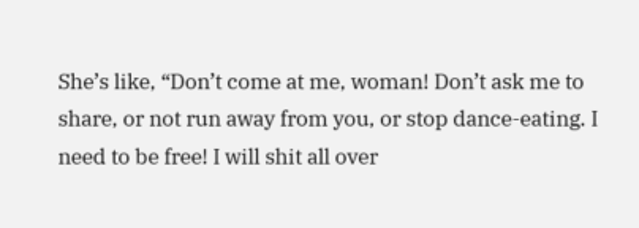She’s like, “Don’t come at me, woman! Don’t ask me to share, or not run away from you, or stop dance-eating. I need to be free! I will shit all over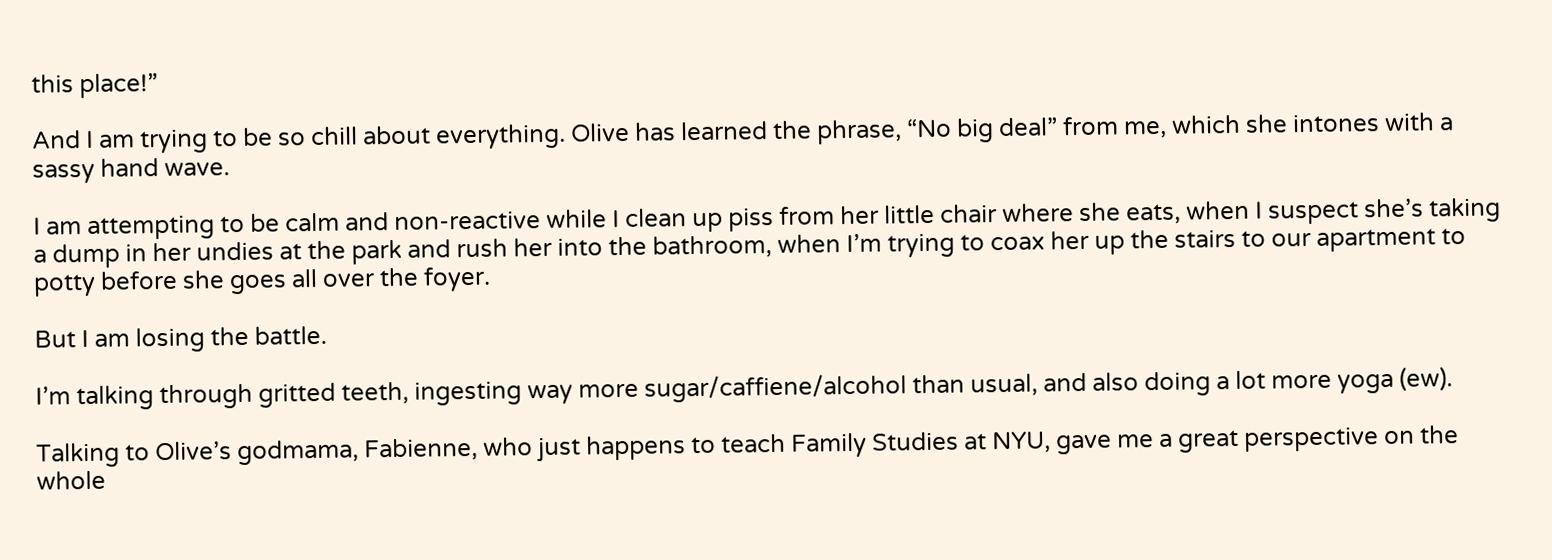this place!”

And I am trying to be so chill about everything. Olive has learned the phrase, “No big deal” from me, which she intones with a sassy hand wave.

I am attempting to be calm and non-reactive while I clean up piss from her little chair where she eats, when I suspect she’s taking a dump in her undies at the park and rush her into the bathroom, when I’m trying to coax her up the stairs to our apartment to potty before she goes all over the foyer.

But I am losing the battle.

I’m talking through gritted teeth, ingesting way more sugar/caffiene/alcohol than usual, and also doing a lot more yoga (ew).

Talking to Olive’s godmama, Fabienne, who just happens to teach Family Studies at NYU, gave me a great perspective on the whole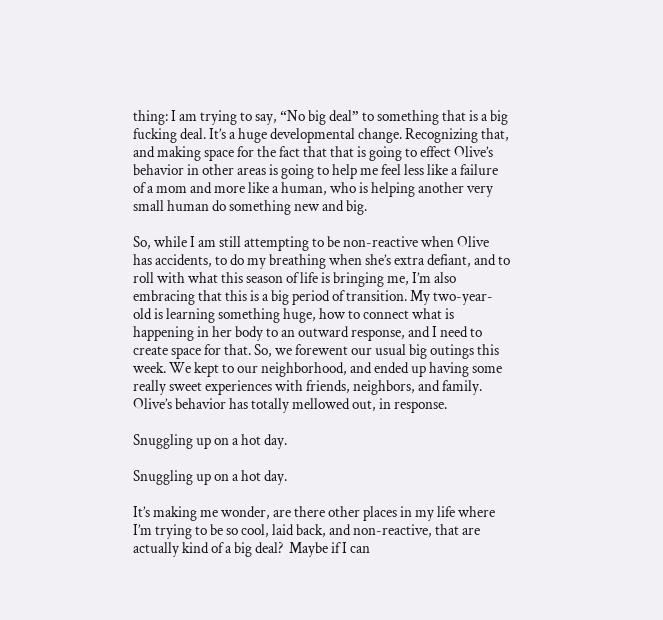thing: I am trying to say, “No big deal” to something that is a big fucking deal. It’s a huge developmental change. Recognizing that, and making space for the fact that that is going to effect Olive’s behavior in other areas is going to help me feel less like a failure of a mom and more like a human, who is helping another very small human do something new and big.

So, while I am still attempting to be non-reactive when Olive has accidents, to do my breathing when she’s extra defiant, and to roll with what this season of life is bringing me, I’m also embracing that this is a big period of transition. My two-year-old is learning something huge, how to connect what is happening in her body to an outward response, and I need to create space for that. So, we forewent our usual big outings this week. We kept to our neighborhood, and ended up having some really sweet experiences with friends, neighbors, and family.  Olive’s behavior has totally mellowed out, in response.

Snuggling up on a hot day.

Snuggling up on a hot day.

It’s making me wonder, are there other places in my life where I’m trying to be so cool, laid back, and non-reactive, that are actually kind of a big deal?  Maybe if I can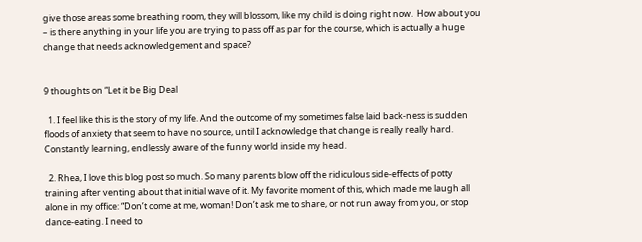give those areas some breathing room, they will blossom, like my child is doing right now.  How about you – is there anything in your life you are trying to pass off as par for the course, which is actually a huge change that needs acknowledgement and space?


9 thoughts on “Let it be Big Deal

  1. I feel like this is the story of my life. And the outcome of my sometimes false laid back-ness is sudden floods of anxiety that seem to have no source, until I acknowledge that change is really really hard. Constantly learning, endlessly aware of the funny world inside my head.

  2. Rhea, I love this blog post so much. So many parents blow off the ridiculous side-effects of potty training after venting about that initial wave of it. My favorite moment of this, which made me laugh all alone in my office: “Don’t come at me, woman! Don’t ask me to share, or not run away from you, or stop dance-eating. I need to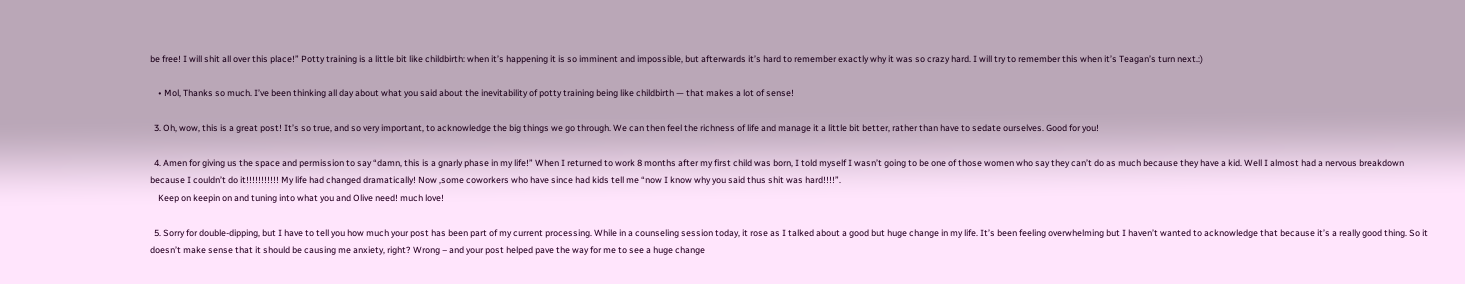be free! I will shit all over this place!” Potty training is a little bit like childbirth: when it’s happening it is so imminent and impossible, but afterwards it’s hard to remember exactly why it was so crazy hard. I will try to remember this when it’s Teagan’s turn next.:)

    • Mol, Thanks so much. I’ve been thinking all day about what you said about the inevitability of potty training being like childbirth — that makes a lot of sense!

  3. Oh, wow, this is a great post! It’s so true, and so very important, to acknowledge the big things we go through. We can then feel the richness of life and manage it a little bit better, rather than have to sedate ourselves. Good for you!

  4. Amen for giving us the space and permission to say “damn, this is a gnarly phase in my life!” When I returned to work 8 months after my first child was born, I told myself I wasn’t going to be one of those women who say they can’t do as much because they have a kid. Well I almost had a nervous breakdown because I couldn’t do it!!!!!!!!!!! My life had changed dramatically! Now ,some coworkers who have since had kids tell me “now I know why you said thus shit was hard!!!!”.
    Keep on keepin on and tuning into what you and Olive need! much love!

  5. Sorry for double-dipping, but I have to tell you how much your post has been part of my current processing. While in a counseling session today, it rose as I talked about a good but huge change in my life. It’s been feeling overwhelming but I haven’t wanted to acknowledge that because it’s a really good thing. So it doesn’t make sense that it should be causing me anxiety, right? Wrong – and your post helped pave the way for me to see a huge change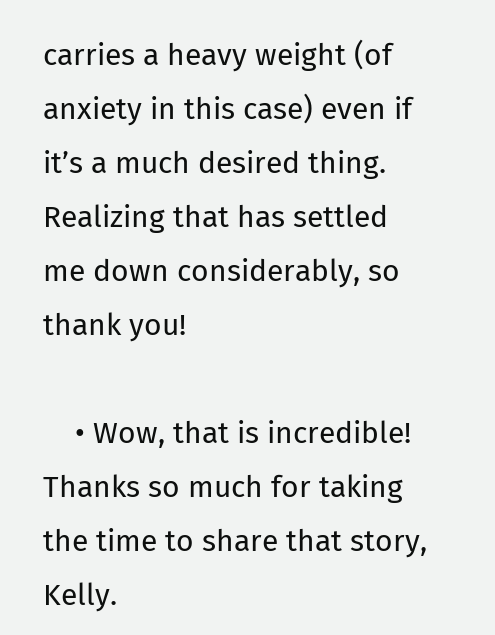carries a heavy weight (of anxiety in this case) even if it’s a much desired thing. Realizing that has settled me down considerably, so thank you!

    • Wow, that is incredible! Thanks so much for taking the time to share that story, Kelly.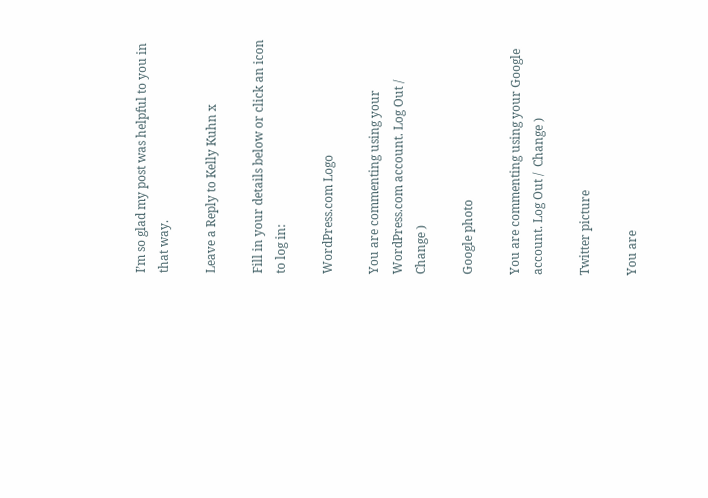I’m so glad my post was helpful to you in that way.

Leave a Reply to Kelly Kuhn x

Fill in your details below or click an icon to log in:

WordPress.com Logo

You are commenting using your WordPress.com account. Log Out /  Change )

Google photo

You are commenting using your Google account. Log Out /  Change )

Twitter picture

You are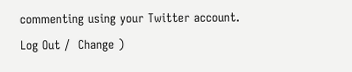commenting using your Twitter account. Log Out /  Change )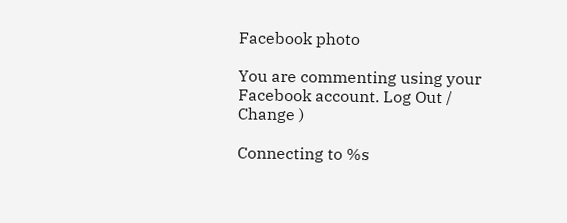Facebook photo

You are commenting using your Facebook account. Log Out /  Change )

Connecting to %s